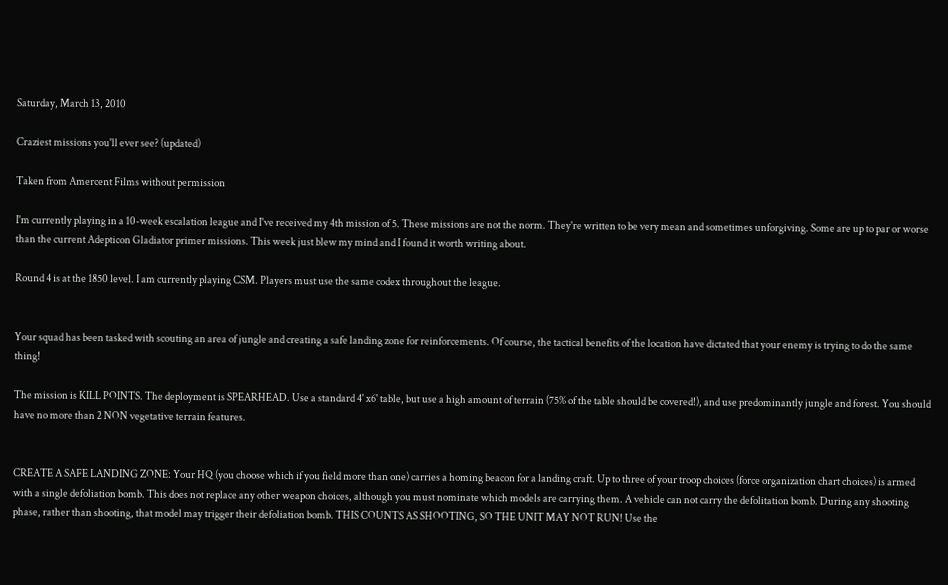Saturday, March 13, 2010

Craziest missions you'll ever see? (updated)

Taken from Amercent Films without permission

I'm currently playing in a 10-week escalation league and I've received my 4th mission of 5. These missions are not the norm. They're written to be very mean and sometimes unforgiving. Some are up to par or worse than the current Adepticon Gladiator primer missions. This week just blew my mind and I found it worth writing about.

Round 4 is at the 1850 level. I am currently playing CSM. Players must use the same codex throughout the league.


Your squad has been tasked with scouting an area of jungle and creating a safe landing zone for reinforcements. Of course, the tactical benefits of the location have dictated that your enemy is trying to do the same thing!

The mission is KILL POINTS. The deployment is SPEARHEAD. Use a standard 4' x6' table, but use a high amount of terrain (75% of the table should be covered!), and use predominantly jungle and forest. You should have no more than 2 NON vegetative terrain features.


CREATE A SAFE LANDING ZONE: Your HQ (you choose which if you field more than one) carries a homing beacon for a landing craft. Up to three of your troop choices (force organization chart choices) is armed with a single defoliation bomb. This does not replace any other weapon choices, although you must nominate which models are carrying them. A vehicle can not carry the defolitation bomb. During any shooting phase, rather than shooting, that model may trigger their defoliation bomb. THIS COUNTS AS SHOOTING, SO THE UNIT MAY NOT RUN! Use the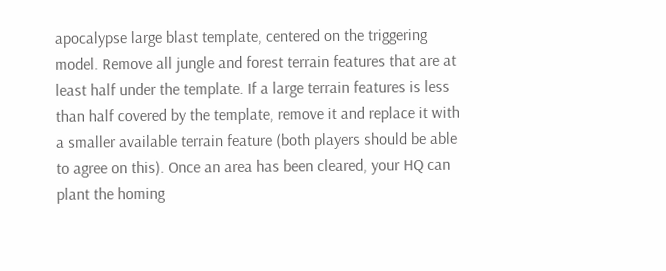apocalypse large blast template, centered on the triggering model. Remove all jungle and forest terrain features that are at least half under the template. If a large terrain features is less than half covered by the template, remove it and replace it with a smaller available terrain feature (both players should be able to agree on this). Once an area has been cleared, your HQ can plant the homing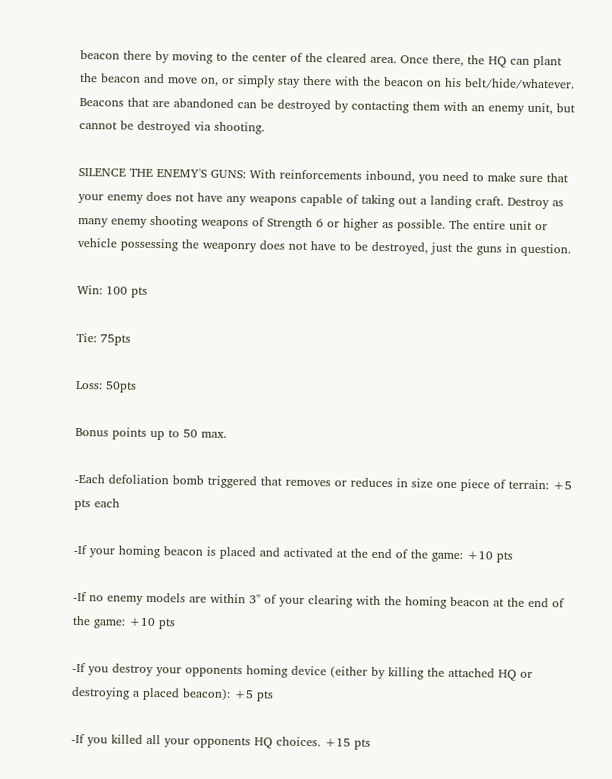beacon there by moving to the center of the cleared area. Once there, the HQ can plant the beacon and move on, or simply stay there with the beacon on his belt/hide/whatever. Beacons that are abandoned can be destroyed by contacting them with an enemy unit, but cannot be destroyed via shooting.

SILENCE THE ENEMY'S GUNS: With reinforcements inbound, you need to make sure that your enemy does not have any weapons capable of taking out a landing craft. Destroy as many enemy shooting weapons of Strength 6 or higher as possible. The entire unit or vehicle possessing the weaponry does not have to be destroyed, just the guns in question.

Win: 100 pts

Tie: 75pts

Loss: 50pts

Bonus points up to 50 max.

-Each defoliation bomb triggered that removes or reduces in size one piece of terrain: +5 pts each

-If your homing beacon is placed and activated at the end of the game: +10 pts

-If no enemy models are within 3" of your clearing with the homing beacon at the end of the game: +10 pts

-If you destroy your opponents homing device (either by killing the attached HQ or destroying a placed beacon): +5 pts

-If you killed all your opponents HQ choices. +15 pts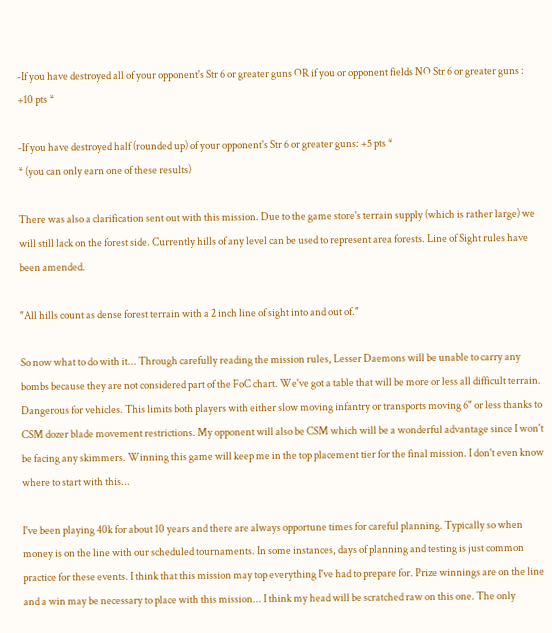-If you have destroyed all of your opponent's Str 6 or greater guns OR if you or opponent fields NO Str 6 or greater guns : +10 pts *

-If you have destroyed half (rounded up) of your opponent's Str 6 or greater guns: +5 pts *
* (you can only earn one of these results)

There was also a clarification sent out with this mission. Due to the game store's terrain supply (which is rather large) we will still lack on the forest side. Currently hills of any level can be used to represent area forests. Line of Sight rules have been amended.

"All hills count as dense forest terrain with a 2 inch line of sight into and out of."

So now what to do with it... Through carefully reading the mission rules, Lesser Daemons will be unable to carry any bombs because they are not considered part of the FoC chart. We've got a table that will be more or less all difficult terrain. Dangerous for vehicles. This limits both players with either slow moving infantry or transports moving 6" or less thanks to CSM dozer blade movement restrictions. My opponent will also be CSM which will be a wonderful advantage since I won't be facing any skimmers. Winning this game will keep me in the top placement tier for the final mission. I don't even know where to start with this...

I've been playing 40k for about 10 years and there are always opportune times for careful planning. Typically so when money is on the line with our scheduled tournaments. In some instances, days of planning and testing is just common practice for these events. I think that this mission may top everything I've had to prepare for. Prize winnings are on the line and a win may be necessary to place with this mission... I think my head will be scratched raw on this one. The only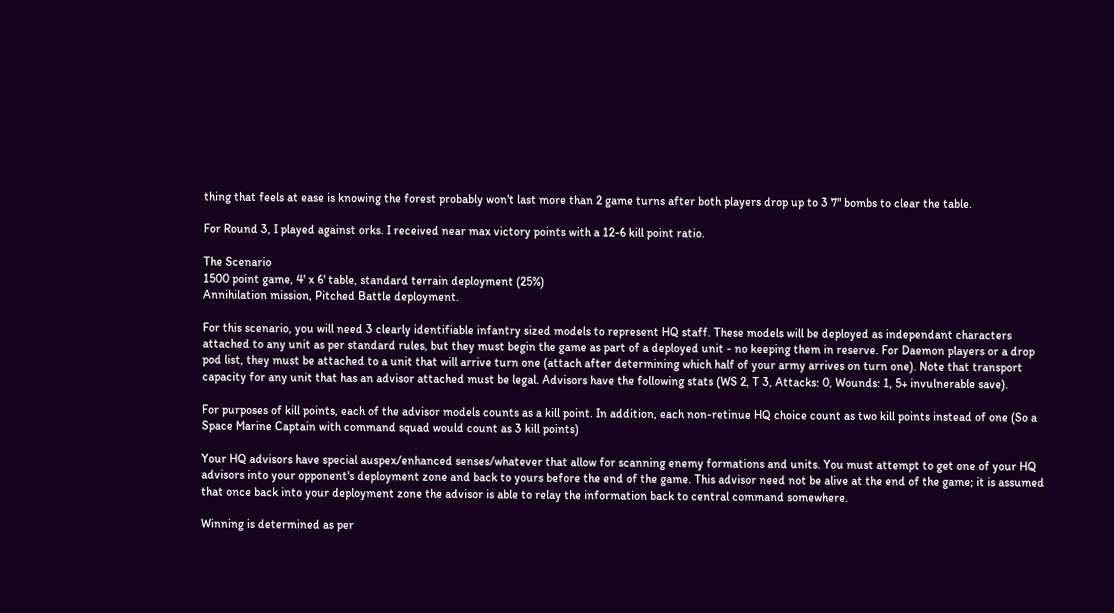thing that feels at ease is knowing the forest probably won't last more than 2 game turns after both players drop up to 3 7" bombs to clear the table.

For Round 3, I played against orks. I received near max victory points with a 12-6 kill point ratio.

The Scenario
1500 point game, 4' x 6' table, standard terrain deployment (25%)
Annihilation mission, Pitched Battle deployment.

For this scenario, you will need 3 clearly identifiable infantry sized models to represent HQ staff. These models will be deployed as independant characters attached to any unit as per standard rules, but they must begin the game as part of a deployed unit - no keeping them in reserve. For Daemon players or a drop pod list, they must be attached to a unit that will arrive turn one (attach after determining which half of your army arrives on turn one). Note that transport capacity for any unit that has an advisor attached must be legal. Advisors have the following stats (WS 2, T 3, Attacks: 0, Wounds: 1, 5+ invulnerable save).

For purposes of kill points, each of the advisor models counts as a kill point. In addition, each non-retinue HQ choice count as two kill points instead of one (So a Space Marine Captain with command squad would count as 3 kill points)

Your HQ advisors have special auspex/enhanced senses/whatever that allow for scanning enemy formations and units. You must attempt to get one of your HQ advisors into your opponent's deployment zone and back to yours before the end of the game. This advisor need not be alive at the end of the game; it is assumed that once back into your deployment zone the advisor is able to relay the information back to central command somewhere.

Winning is determined as per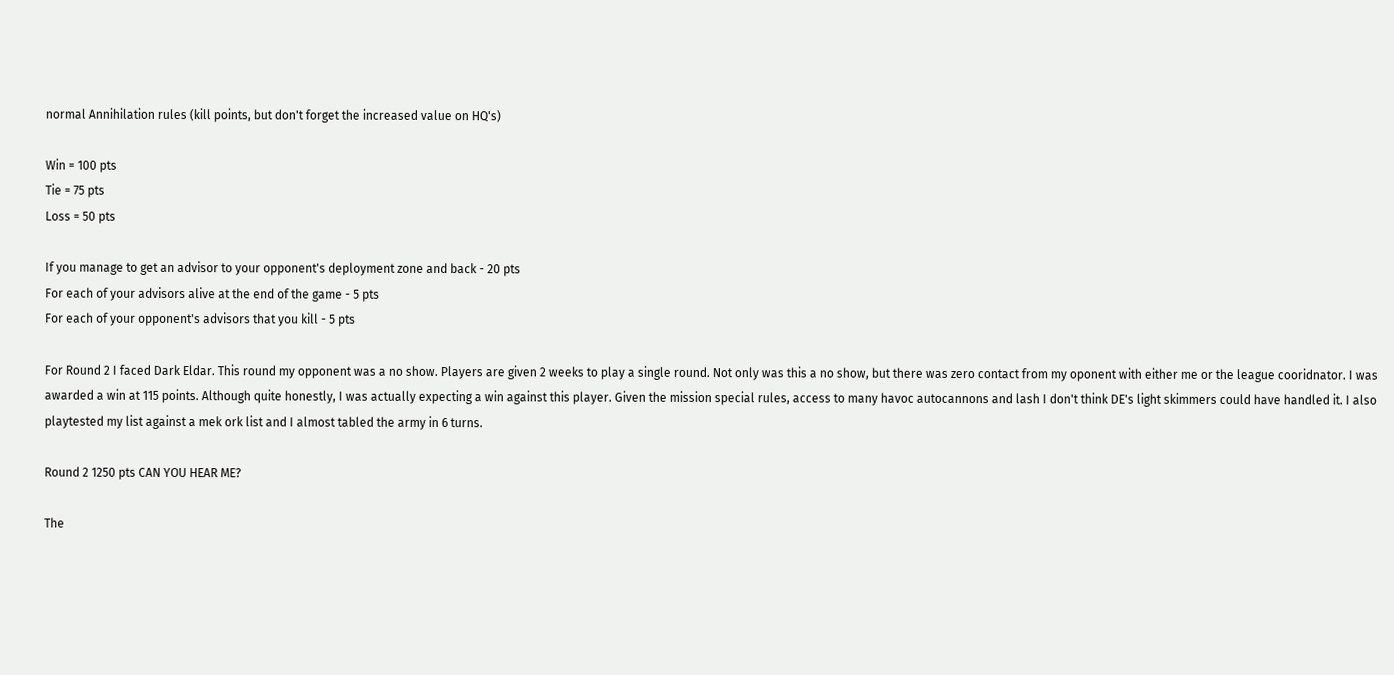normal Annihilation rules (kill points, but don't forget the increased value on HQ's)

Win = 100 pts
Tie = 75 pts
Loss = 50 pts

If you manage to get an advisor to your opponent's deployment zone and back - 20 pts
For each of your advisors alive at the end of the game - 5 pts
For each of your opponent's advisors that you kill - 5 pts

For Round 2 I faced Dark Eldar. This round my opponent was a no show. Players are given 2 weeks to play a single round. Not only was this a no show, but there was zero contact from my oponent with either me or the league cooridnator. I was awarded a win at 115 points. Although quite honestly, I was actually expecting a win against this player. Given the mission special rules, access to many havoc autocannons and lash I don't think DE's light skimmers could have handled it. I also playtested my list against a mek ork list and I almost tabled the army in 6 turns.

Round 2 1250 pts CAN YOU HEAR ME?

The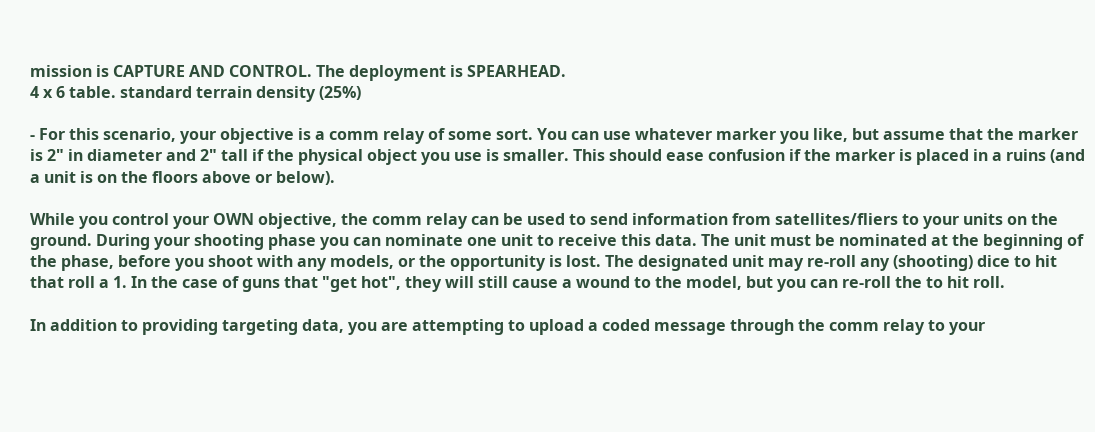mission is CAPTURE AND CONTROL. The deployment is SPEARHEAD.
4 x 6 table. standard terrain density (25%)

- For this scenario, your objective is a comm relay of some sort. You can use whatever marker you like, but assume that the marker is 2" in diameter and 2" tall if the physical object you use is smaller. This should ease confusion if the marker is placed in a ruins (and a unit is on the floors above or below).

While you control your OWN objective, the comm relay can be used to send information from satellites/fliers to your units on the ground. During your shooting phase you can nominate one unit to receive this data. The unit must be nominated at the beginning of the phase, before you shoot with any models, or the opportunity is lost. The designated unit may re-roll any (shooting) dice to hit that roll a 1. In the case of guns that "get hot", they will still cause a wound to the model, but you can re-roll the to hit roll.

In addition to providing targeting data, you are attempting to upload a coded message through the comm relay to your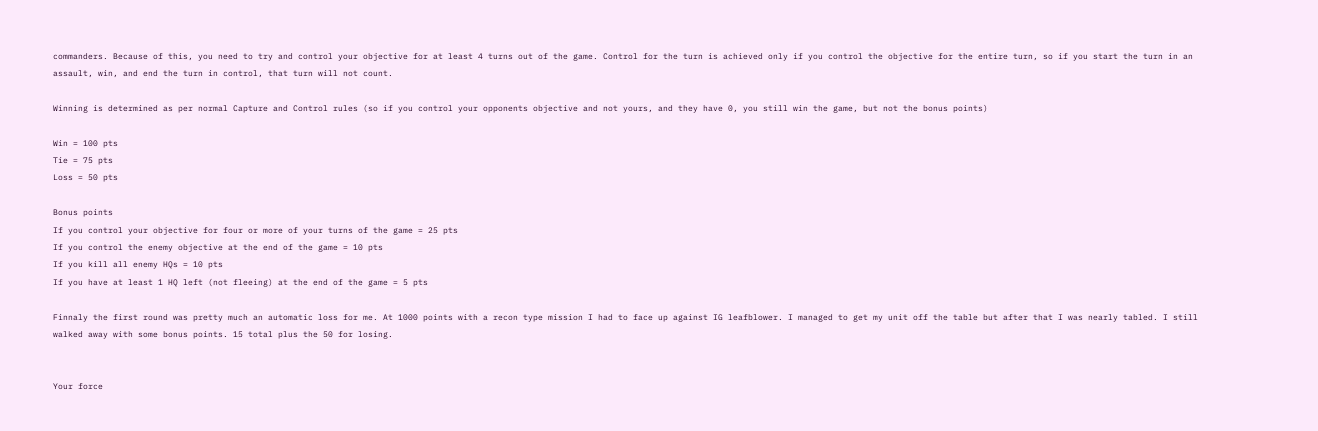commanders. Because of this, you need to try and control your objective for at least 4 turns out of the game. Control for the turn is achieved only if you control the objective for the entire turn, so if you start the turn in an assault, win, and end the turn in control, that turn will not count.

Winning is determined as per normal Capture and Control rules (so if you control your opponents objective and not yours, and they have 0, you still win the game, but not the bonus points)

Win = 100 pts
Tie = 75 pts
Loss = 50 pts

Bonus points
If you control your objective for four or more of your turns of the game = 25 pts
If you control the enemy objective at the end of the game = 10 pts
If you kill all enemy HQs = 10 pts
If you have at least 1 HQ left (not fleeing) at the end of the game = 5 pts

Finnaly the first round was pretty much an automatic loss for me. At 1000 points with a recon type mission I had to face up against IG leafblower. I managed to get my unit off the table but after that I was nearly tabled. I still walked away with some bonus points. 15 total plus the 50 for losing.


Your force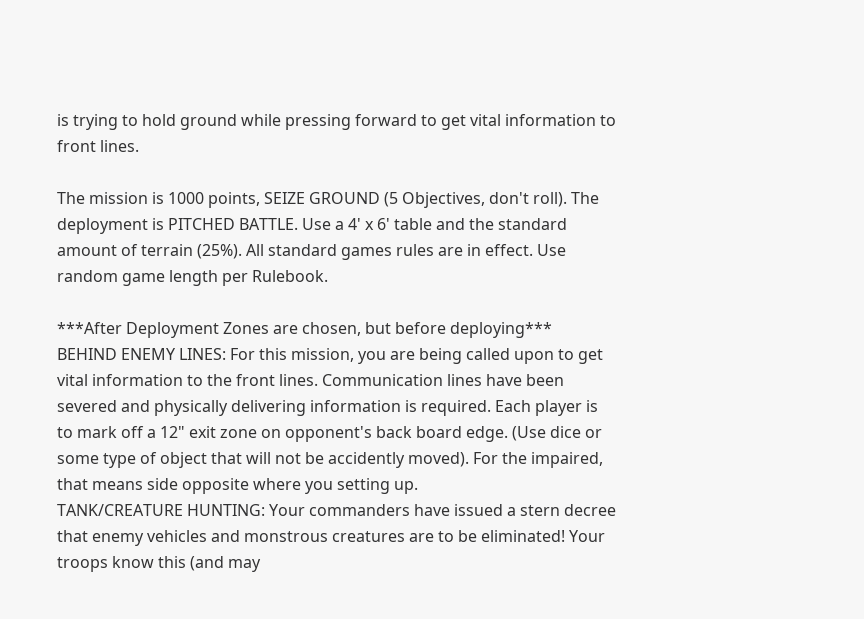is trying to hold ground while pressing forward to get vital information to front lines.

The mission is 1000 points, SEIZE GROUND (5 Objectives, don't roll). The deployment is PITCHED BATTLE. Use a 4' x 6' table and the standard amount of terrain (25%). All standard games rules are in effect. Use random game length per Rulebook.

***After Deployment Zones are chosen, but before deploying***
BEHIND ENEMY LINES: For this mission, you are being called upon to get vital information to the front lines. Communication lines have been severed and physically delivering information is required. Each player is to mark off a 12" exit zone on opponent's back board edge. (Use dice or some type of object that will not be accidently moved). For the impaired, that means side opposite where you setting up.
TANK/CREATURE HUNTING: Your commanders have issued a stern decree that enemy vehicles and monstrous creatures are to be eliminated! Your troops know this (and may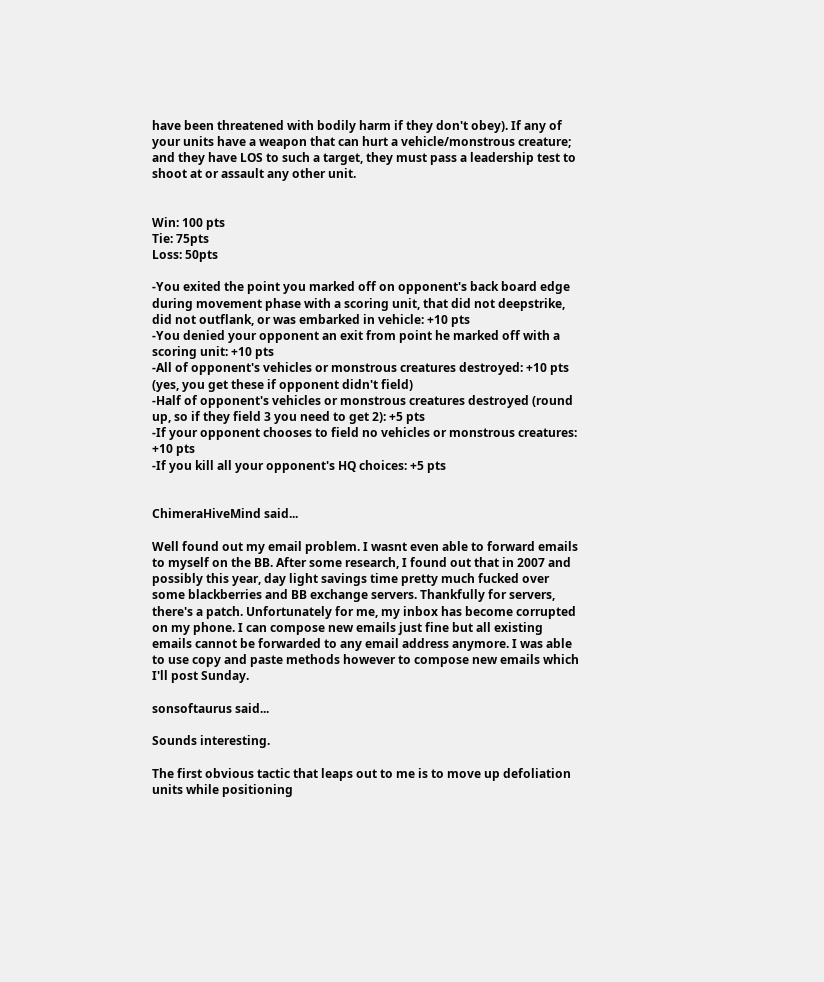have been threatened with bodily harm if they don't obey). If any of your units have a weapon that can hurt a vehicle/monstrous creature; and they have LOS to such a target, they must pass a leadership test to shoot at or assault any other unit.


Win: 100 pts
Tie: 75pts
Loss: 50pts

-You exited the point you marked off on opponent's back board edge during movement phase with a scoring unit, that did not deepstrike, did not outflank, or was embarked in vehicle: +10 pts
-You denied your opponent an exit from point he marked off with a scoring unit: +10 pts
-All of opponent's vehicles or monstrous creatures destroyed: +10 pts (yes, you get these if opponent didn't field)
-Half of opponent's vehicles or monstrous creatures destroyed (round up, so if they field 3 you need to get 2): +5 pts
-If your opponent chooses to field no vehicles or monstrous creatures: +10 pts
-If you kill all your opponent's HQ choices: +5 pts


ChimeraHiveMind said...

Well found out my email problem. I wasnt even able to forward emails to myself on the BB. After some research, I found out that in 2007 and possibly this year, day light savings time pretty much fucked over some blackberries and BB exchange servers. Thankfully for servers, there's a patch. Unfortunately for me, my inbox has become corrupted on my phone. I can compose new emails just fine but all existing emails cannot be forwarded to any email address anymore. I was able to use copy and paste methods however to compose new emails which I'll post Sunday.

sonsoftaurus said...

Sounds interesting.

The first obvious tactic that leaps out to me is to move up defoliation units while positioning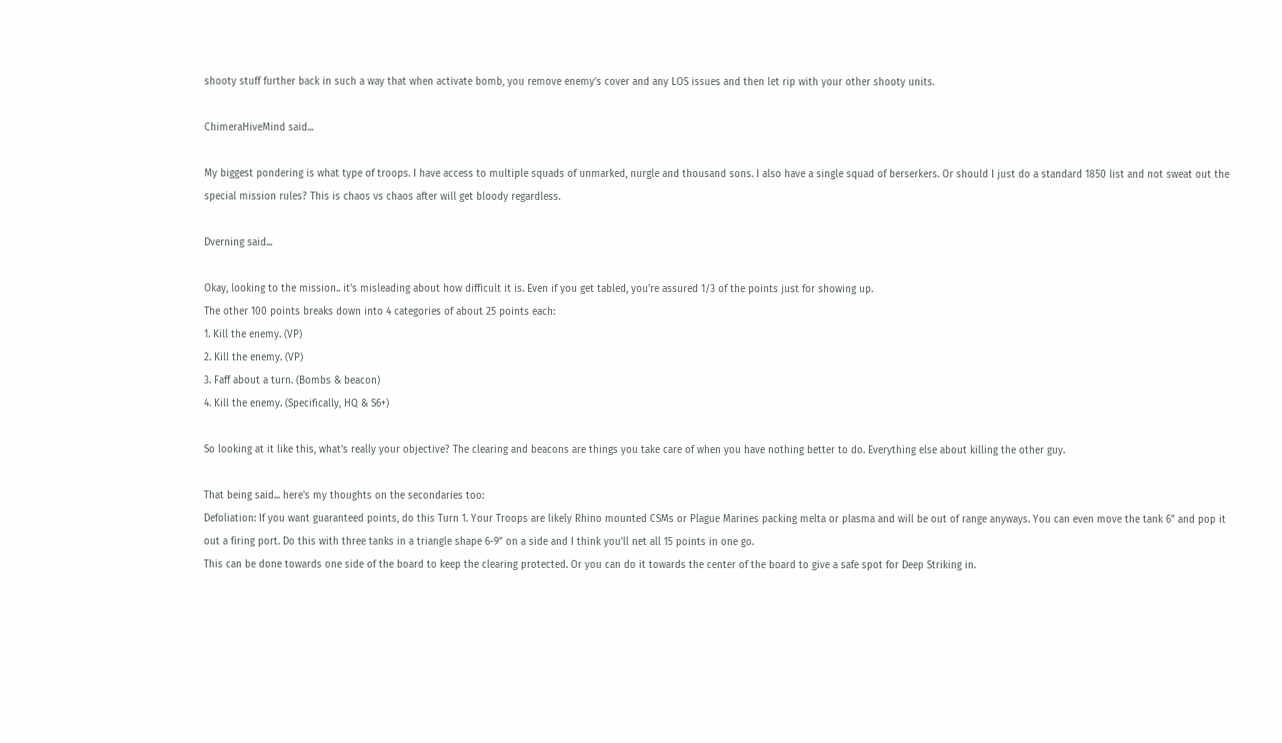shooty stuff further back in such a way that when activate bomb, you remove enemy's cover and any LOS issues and then let rip with your other shooty units.

ChimeraHiveMind said...

My biggest pondering is what type of troops. I have access to multiple squads of unmarked, nurgle and thousand sons. I also have a single squad of berserkers. Or should I just do a standard 1850 list and not sweat out the special mission rules? This is chaos vs chaos after will get bloody regardless.

Dverning said...

Okay, looking to the mission.. it's misleading about how difficult it is. Even if you get tabled, you're assured 1/3 of the points just for showing up.
The other 100 points breaks down into 4 categories of about 25 points each:
1. Kill the enemy. (VP)
2. Kill the enemy. (VP)
3. Faff about a turn. (Bombs & beacon)
4. Kill the enemy. (Specifically, HQ & S6+)

So looking at it like this, what's really your objective? The clearing and beacons are things you take care of when you have nothing better to do. Everything else about killing the other guy.

That being said... here's my thoughts on the secondaries too:
Defoliation: If you want guaranteed points, do this Turn 1. Your Troops are likely Rhino mounted CSMs or Plague Marines packing melta or plasma and will be out of range anyways. You can even move the tank 6" and pop it out a firing port. Do this with three tanks in a triangle shape 6-9" on a side and I think you'll net all 15 points in one go.
This can be done towards one side of the board to keep the clearing protected. Or you can do it towards the center of the board to give a safe spot for Deep Striking in.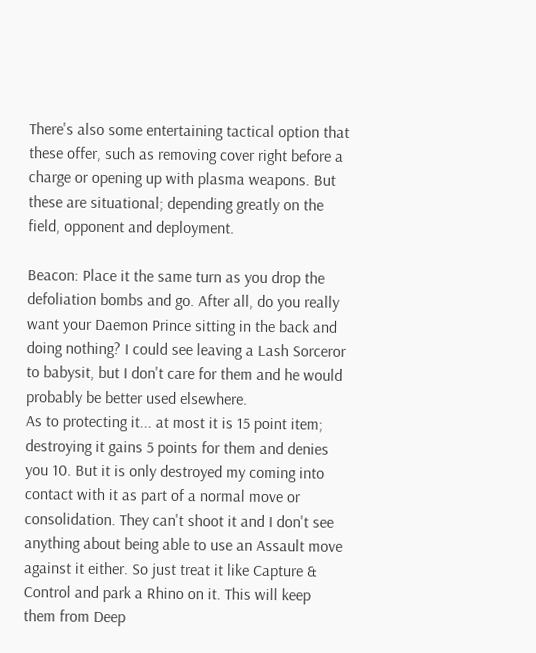There's also some entertaining tactical option that these offer, such as removing cover right before a charge or opening up with plasma weapons. But these are situational; depending greatly on the field, opponent and deployment.

Beacon: Place it the same turn as you drop the defoliation bombs and go. After all, do you really want your Daemon Prince sitting in the back and doing nothing? I could see leaving a Lash Sorceror to babysit, but I don't care for them and he would probably be better used elsewhere.
As to protecting it... at most it is 15 point item; destroying it gains 5 points for them and denies you 10. But it is only destroyed my coming into contact with it as part of a normal move or consolidation. They can't shoot it and I don't see anything about being able to use an Assault move against it either. So just treat it like Capture & Control and park a Rhino on it. This will keep them from Deep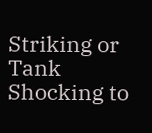Striking or Tank Shocking to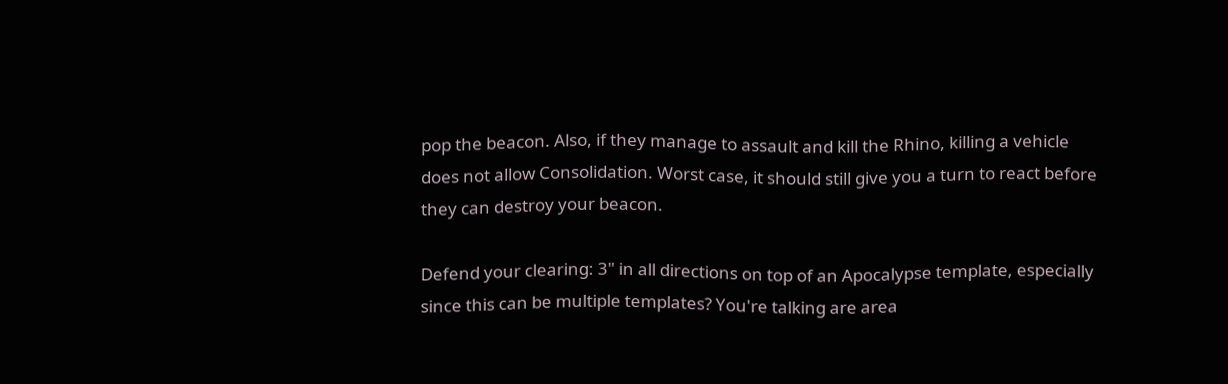pop the beacon. Also, if they manage to assault and kill the Rhino, killing a vehicle does not allow Consolidation. Worst case, it should still give you a turn to react before they can destroy your beacon.

Defend your clearing: 3" in all directions on top of an Apocalypse template, especially since this can be multiple templates? You're talking are area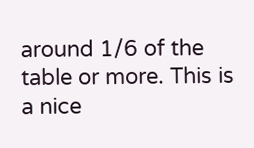around 1/6 of the table or more. This is a nice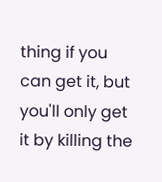thing if you can get it, but you'll only get it by killing the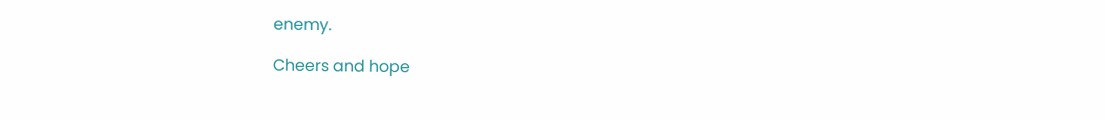enemy.

Cheers and hope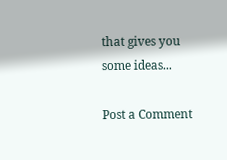that gives you some ideas...

Post a Comment